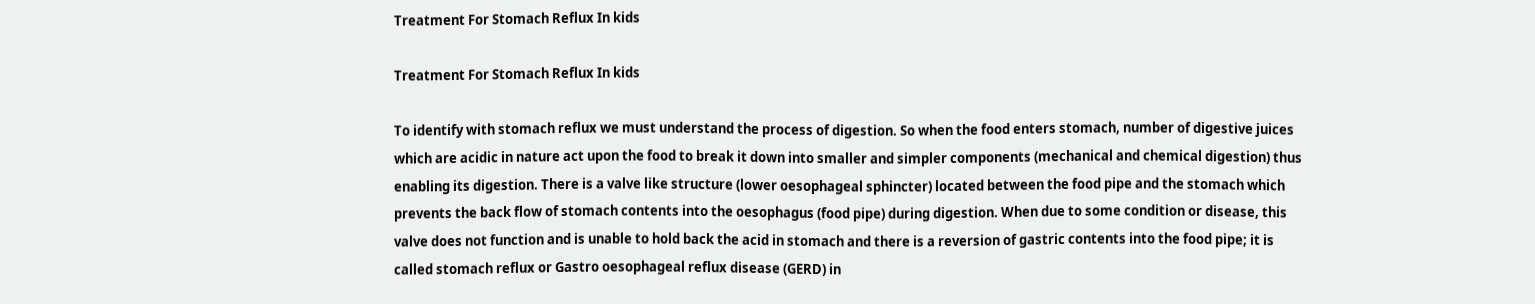Treatment For Stomach Reflux In kids

Treatment For Stomach Reflux In kids

To identify with stomach reflux we must understand the process of digestion. So when the food enters stomach, number of digestive juices which are acidic in nature act upon the food to break it down into smaller and simpler components (mechanical and chemical digestion) thus enabling its digestion. There is a valve like structure (lower oesophageal sphincter) located between the food pipe and the stomach which prevents the back flow of stomach contents into the oesophagus (food pipe) during digestion. When due to some condition or disease, this valve does not function and is unable to hold back the acid in stomach and there is a reversion of gastric contents into the food pipe; it is called stomach reflux or Gastro oesophageal reflux disease (GERD) in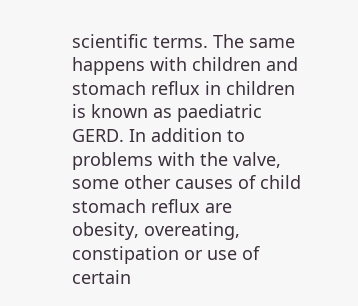scientific terms. The same happens with children and stomach reflux in children is known as paediatric GERD. In addition to problems with the valve, some other causes of child stomach reflux are obesity, overeating, constipation or use of certain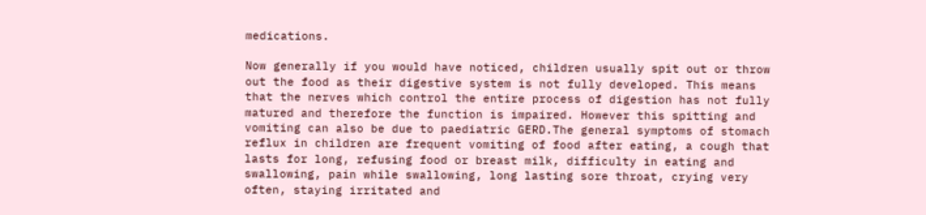medications.

Now generally if you would have noticed, children usually spit out or throw out the food as their digestive system is not fully developed. This means that the nerves which control the entire process of digestion has not fully matured and therefore the function is impaired. However this spitting and vomiting can also be due to paediatric GERD.The general symptoms of stomach reflux in children are frequent vomiting of food after eating, a cough that lasts for long, refusing food or breast milk, difficulty in eating and swallowing, pain while swallowing, long lasting sore throat, crying very often, staying irritated and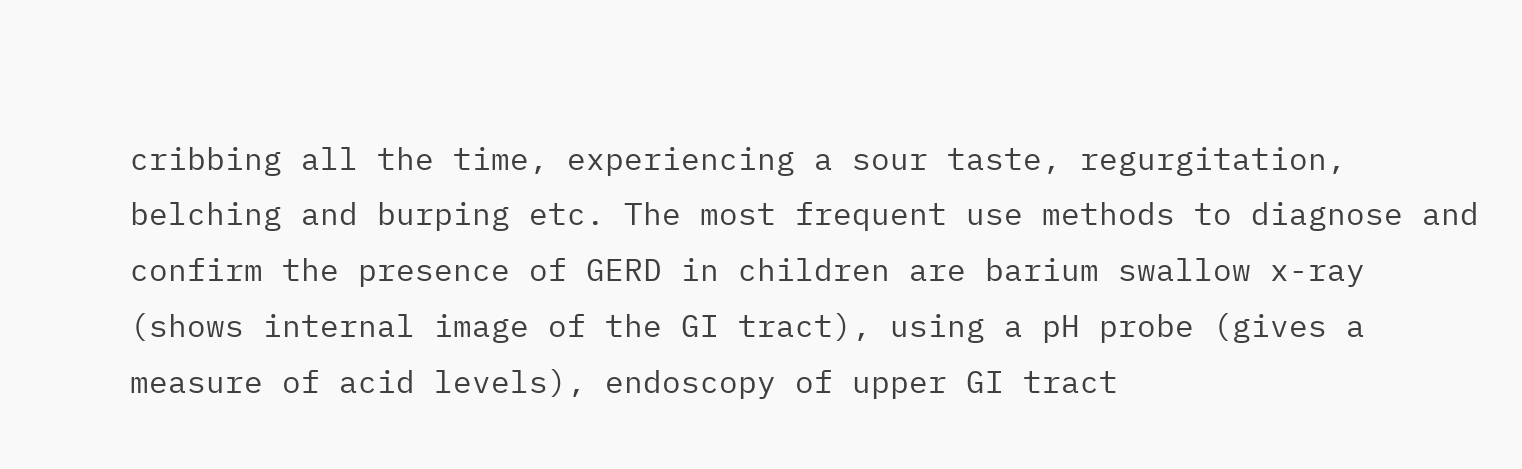cribbing all the time, experiencing a sour taste, regurgitation, belching and burping etc. The most frequent use methods to diagnose and confirm the presence of GERD in children are barium swallow x-ray (shows internal image of the GI tract), using a pH probe (gives a measure of acid levels), endoscopy of upper GI tract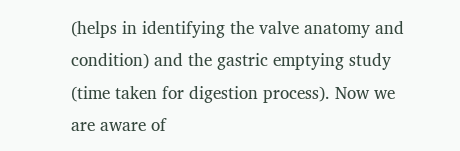(helps in identifying the valve anatomy and condition) and the gastric emptying study (time taken for digestion process). Now we are aware of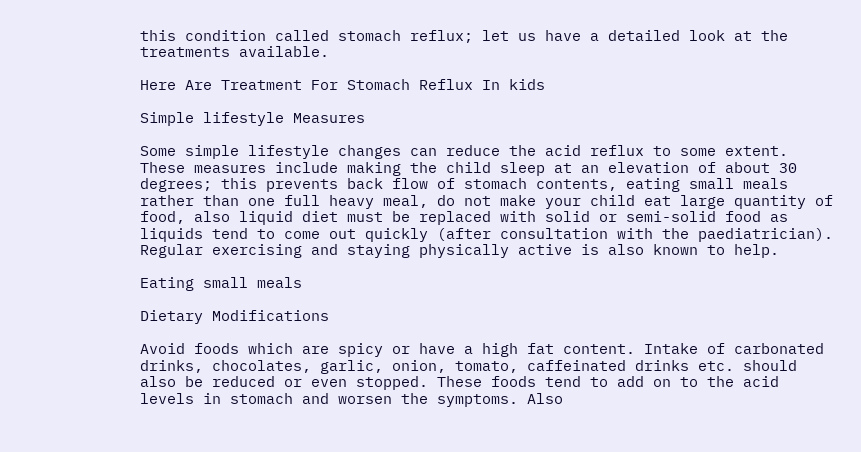this condition called stomach reflux; let us have a detailed look at the treatments available.

Here Are Treatment For Stomach Reflux In kids

Simple lifestyle Measures

Some simple lifestyle changes can reduce the acid reflux to some extent. These measures include making the child sleep at an elevation of about 30 degrees; this prevents back flow of stomach contents, eating small meals rather than one full heavy meal, do not make your child eat large quantity of food, also liquid diet must be replaced with solid or semi-solid food as liquids tend to come out quickly (after consultation with the paediatrician). Regular exercising and staying physically active is also known to help.

Eating small meals

Dietary Modifications

Avoid foods which are spicy or have a high fat content. Intake of carbonated drinks, chocolates, garlic, onion, tomato, caffeinated drinks etc. should also be reduced or even stopped. These foods tend to add on to the acid levels in stomach and worsen the symptoms. Also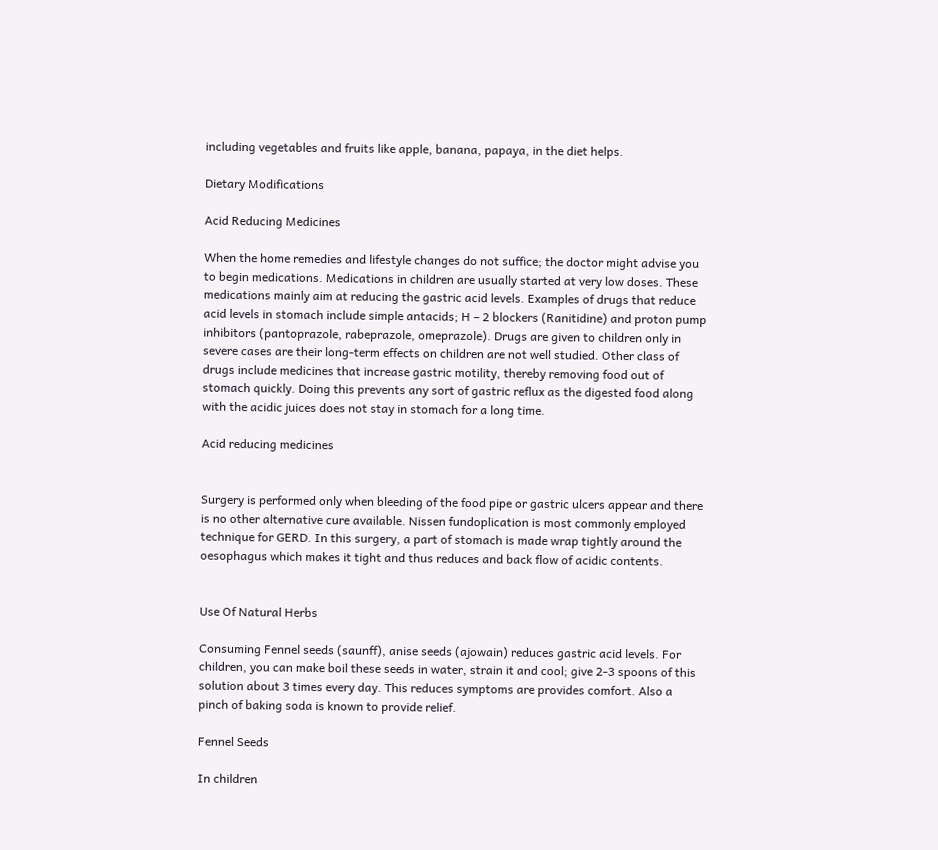including vegetables and fruits like apple, banana, papaya, in the diet helps.

Dietary Modifications

Acid Reducing Medicines

When the home remedies and lifestyle changes do not suffice; the doctor might advise you to begin medications. Medications in children are usually started at very low doses. These medications mainly aim at reducing the gastric acid levels. Examples of drugs that reduce acid levels in stomach include simple antacids; H – 2 blockers (Ranitidine) and proton pump inhibitors (pantoprazole, rabeprazole, omeprazole). Drugs are given to children only in severe cases are their long-term effects on children are not well studied. Other class of drugs include medicines that increase gastric motility, thereby removing food out of stomach quickly. Doing this prevents any sort of gastric reflux as the digested food along with the acidic juices does not stay in stomach for a long time.

Acid reducing medicines


Surgery is performed only when bleeding of the food pipe or gastric ulcers appear and there is no other alternative cure available. Nissen fundoplication is most commonly employed technique for GERD. In this surgery, a part of stomach is made wrap tightly around the oesophagus which makes it tight and thus reduces and back flow of acidic contents.


Use Of Natural Herbs

Consuming Fennel seeds (saunff), anise seeds (ajowain) reduces gastric acid levels. For children, you can make boil these seeds in water, strain it and cool; give 2-3 spoons of this solution about 3 times every day. This reduces symptoms are provides comfort. Also a pinch of baking soda is known to provide relief.

Fennel Seeds

In children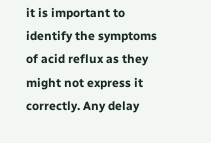it is important to identify the symptoms of acid reflux as they might not express it correctly. Any delay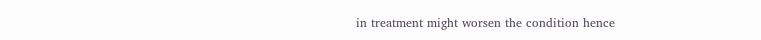in treatment might worsen the condition hence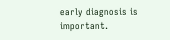early diagnosis is important.